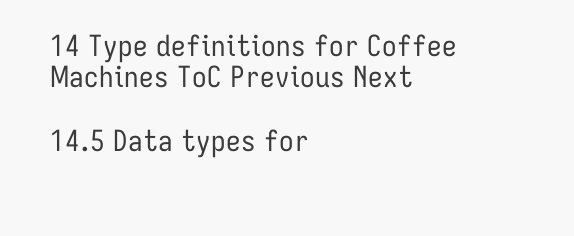14 Type definitions for Coffee Machines ToC Previous Next

14.5 Data types for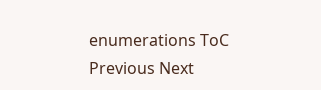enumerations ToC Previous Next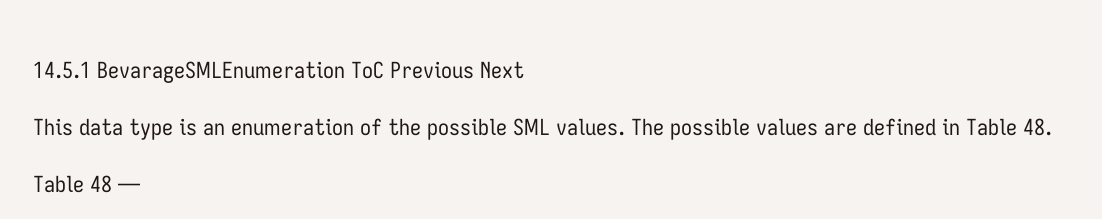14.5.1 BevarageSMLEnumeration ToC Previous Next

This data type is an enumeration of the possible SML values. The possible values are defined in Table 48.

Table 48 —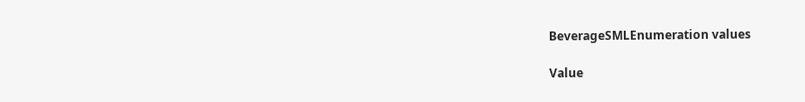BeverageSMLEnumeration values

Value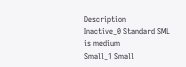Description
Inactive_0 Standard SML is medium
Small_1 Small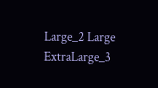Large_2 Large
ExtraLarge_3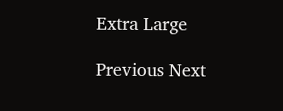Extra Large

Previous Next